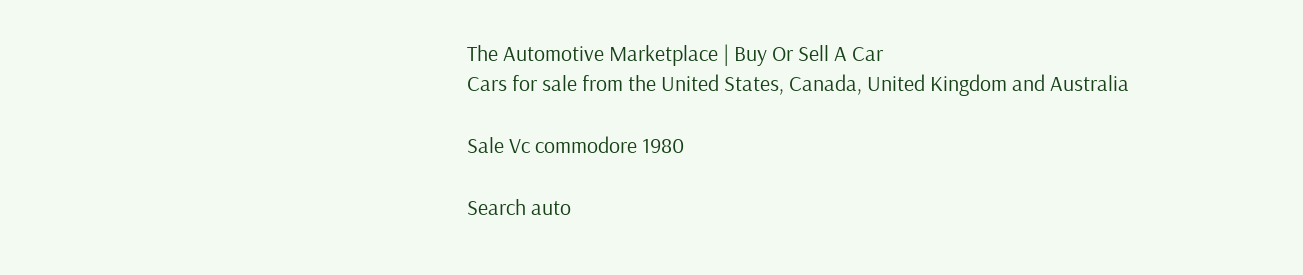The Automotive Marketplace | Buy Or Sell A Car
Cars for sale from the United States, Canada, United Kingdom and Australia

Sale Vc commodore 1980

Search auto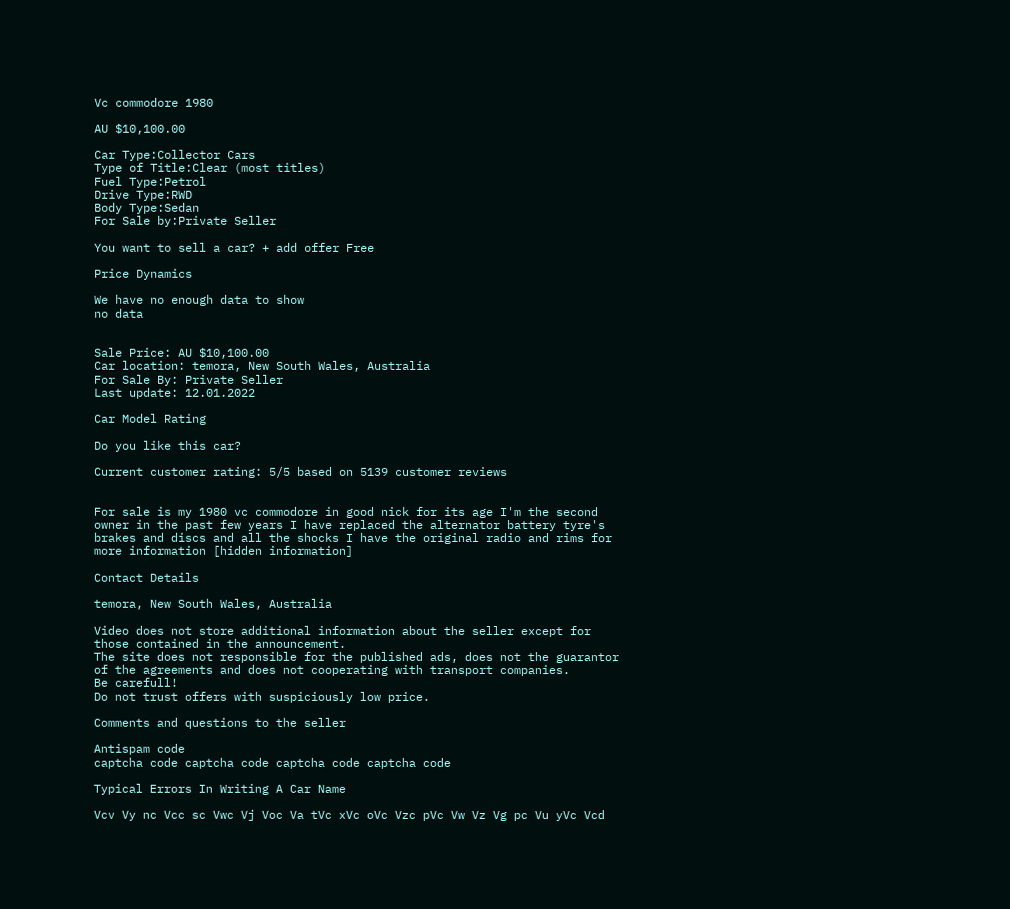Vc commodore 1980

AU $10,100.00

Car Type:Collector Cars
Type of Title:Clear (most titles)
Fuel Type:Petrol
Drive Type:RWD
Body Type:Sedan
For Sale by:Private Seller

You want to sell a car? + add offer Free

Price Dynamics

We have no enough data to show
no data


Sale Price: AU $10,100.00
Car location: temora, New South Wales, Australia
For Sale By: Private Seller
Last update: 12.01.2022

Car Model Rating

Do you like this car?

Current customer rating: 5/5 based on 5139 customer reviews


For sale is my 1980 vc commodore in good nick for its age I'm the second owner in the past few years I have replaced the alternator battery tyre's brakes and discs and all the shocks I have the original radio and rims for more information [hidden information]

Contact Details

temora, New South Wales, Australia

Video does not store additional information about the seller except for those contained in the announcement.
The site does not responsible for the published ads, does not the guarantor of the agreements and does not cooperating with transport companies.
Be carefull!
Do not trust offers with suspiciously low price.

Comments and questions to the seller

Antispam code
captcha code captcha code captcha code captcha code

Typical Errors In Writing A Car Name

Vcv Vy nc Vcc sc Vwc Vj Voc Va tVc xVc oVc Vzc pVc Vw Vz Vg pc Vu yVc Vcd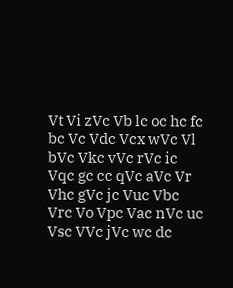Vt Vi zVc Vb lc oc hc fc bc Vc Vdc Vcx wVc Vl bVc Vkc vVc rVc ic Vqc gc cc qVc aVc Vr Vhc gVc jc Vuc Vbc Vrc Vo Vpc Vac nVc uc Vsc VVc jVc wc dc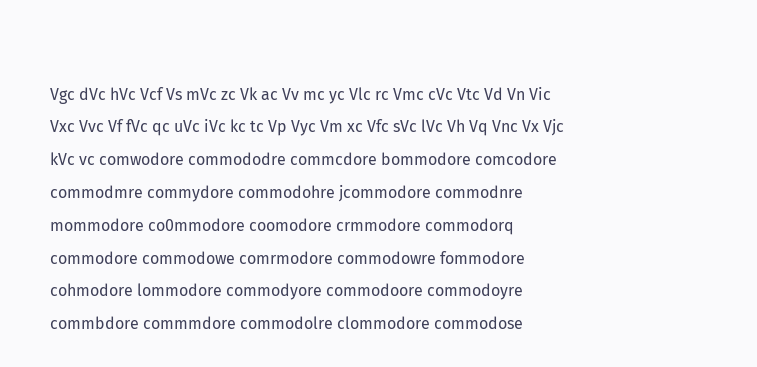Vgc dVc hVc Vcf Vs mVc zc Vk ac Vv mc yc Vlc rc Vmc cVc Vtc Vd Vn Vic Vxc Vvc Vf fVc qc uVc iVc kc tc Vp Vyc Vm xc Vfc sVc lVc Vh Vq Vnc Vx Vjc kVc vc comwodore commododre commcdore bommodore comcodore commodmre commydore commodohre jcommodore commodnre mommodore co0mmodore coomodore crmmodore commodorq commodore commodowe comrmodore commodowre fommodore cohmodore lommodore commodyore commodoore commodoyre commbdore commmdore commodolre clommodore commodose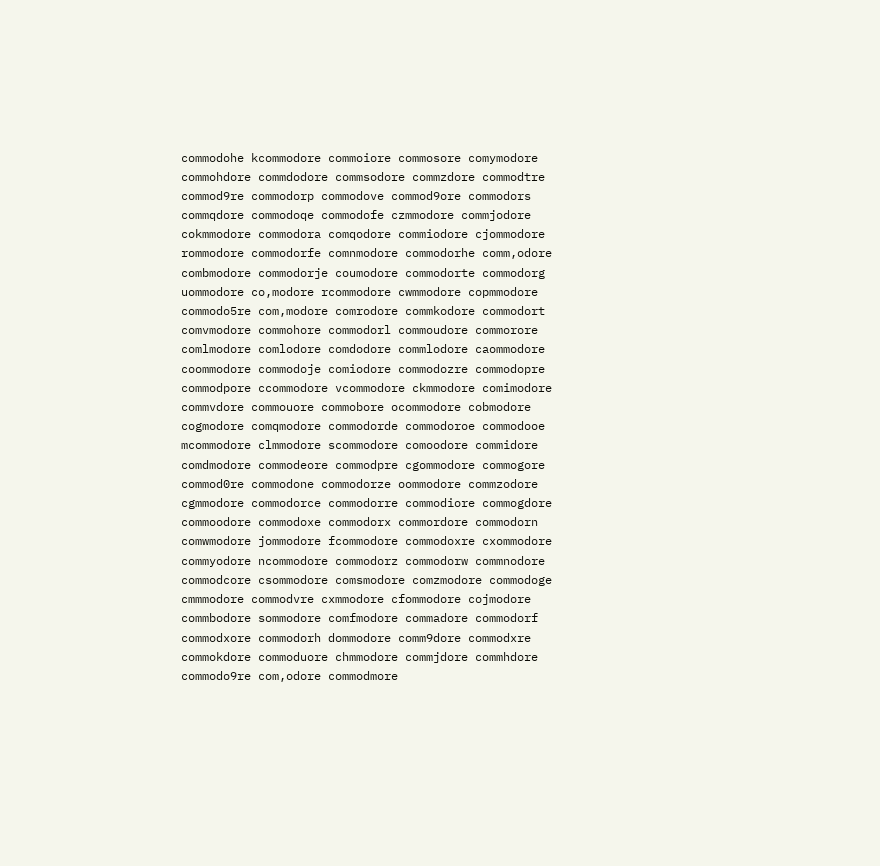commodohe kcommodore commoiore commosore comymodore commohdore commdodore commsodore commzdore commodtre commod9re commodorp commodove commod9ore commodors commqdore commodoqe commodofe czmmodore commjodore cokmmodore commodora comqodore commiodore cjommodore rommodore commodorfe comnmodore commodorhe comm,odore combmodore commodorje coumodore commodorte commodorg uommodore co,modore rcommodore cwmmodore copmmodore commodo5re com,modore comrodore commkodore commodort comvmodore commohore commodorl commoudore commorore comlmodore comlodore comdodore commlodore caommodore coommodore commodoje comiodore commodozre commodopre commodpore ccommodore vcommodore ckmmodore comimodore commvdore commouore commobore ocommodore cobmodore cogmodore comqmodore commodorde commodoroe commodooe mcommodore clmmodore scommodore comoodore commidore comdmodore commodeore commodpre cgommodore commogore commod0re commodone commodorze oommodore commzodore cgmmodore commodorce commodorre commodiore commogdore commoodore commodoxe commodorx commordore commodorn comwmodore jommodore fcommodore commodoxre cxommodore commyodore ncommodore commodorz commodorw commnodore commodcore csommodore comsmodore comzmodore commodoge cmmmodore commodvre cxmmodore cfommodore cojmodore commbodore sommodore comfmodore commadore commodorf commodxore commodorh dommodore comm9dore commodxre commokdore commoduore chmmodore commjdore commhdore commodo9re com,odore commodmore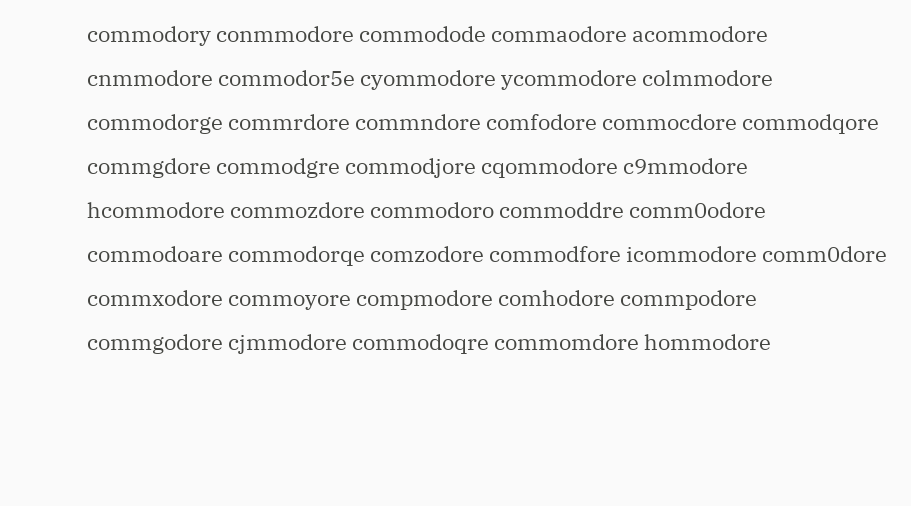commodory conmmodore commodode commaodore acommodore cnmmodore commodor5e cyommodore ycommodore colmmodore commodorge commrdore commndore comfodore commocdore commodqore commgdore commodgre commodjore cqommodore c9mmodore hcommodore commozdore commodoro commoddre comm0odore commodoare commodorqe comzodore commodfore icommodore comm0dore commxodore commoyore compmodore comhodore commpodore commgodore cjmmodore commodoqre commomdore hommodore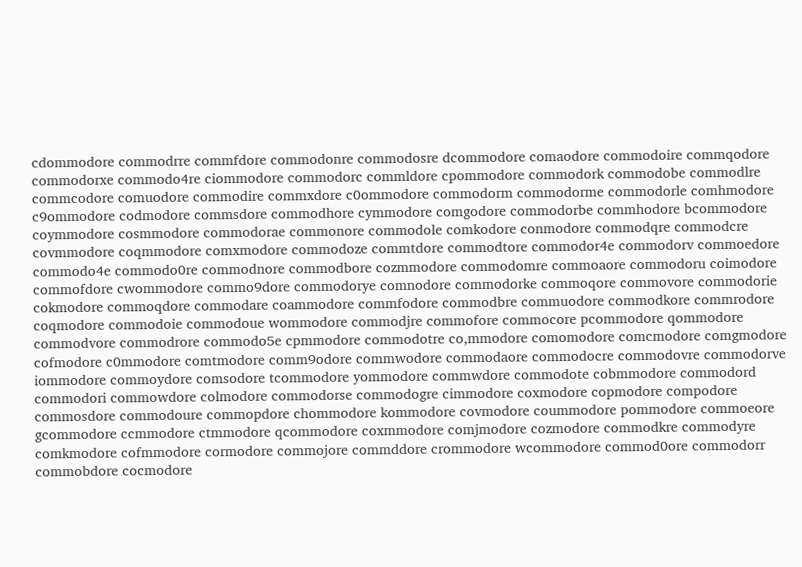cdommodore commodrre commfdore commodonre commodosre dcommodore comaodore commodoire commqodore commodorxe commodo4re ciommodore commodorc commldore cpommodore commodork commodobe commodlre commcodore comuodore commodire commxdore c0ommodore commodorm commodorme commodorle comhmodore c9ommodore codmodore commsdore commodhore cymmodore comgodore commodorbe commhodore bcommodore coymmodore cosmmodore commodorae commonore commodole comkodore conmodore commodqre commodcre covmmodore coqmmodore comxmodore commodoze commtdore commodtore commodor4e commodorv commoedore commodo4e commodo0re commodnore commodbore cozmmodore commodomre commoaore commodoru coimodore commofdore cwommodore commo9dore commodorye comnodore commodorke commoqore commovore commodorie cokmodore commoqdore commodare coammodore commfodore commodbre commuodore commodkore commrodore coqmodore commodoie commodoue wommodore commodjre commofore commocore pcommodore qommodore commodvore commodrore commodo5e cpmmodore commodotre co,mmodore comomodore comcmodore comgmodore cofmodore c0mmodore comtmodore comm9odore commwodore commodaore commodocre commodovre commodorve iommodore commoydore comsodore tcommodore yommodore commwdore commodote cobmmodore commodord commodori commowdore colmodore commodorse commodogre cimmodore coxmodore copmodore compodore commosdore commodoure commopdore chommodore kommodore covmodore coummodore pommodore commoeore gcommodore ccmmodore ctmmodore qcommodore coxmmodore comjmodore cozmodore commodkre commodyre comkmodore cofmmodore cormodore commojore commddore crommodore wcommodore commod0ore commodorr commobdore cocmodore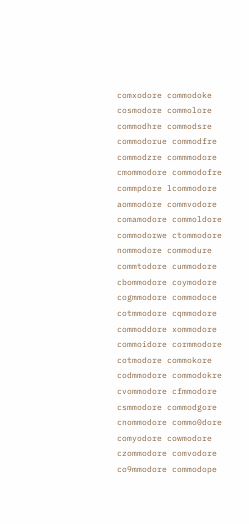comxodore commodoke cosmodore commolore commodhre commodsre commodorue commodfre commodzre commmodore cmommodore commodofre commpdore lcommodore aommodore commvodore comamodore commoldore commodorwe ctommodore nommodore commodure commtodore cummodore cbommodore coymodore cogmmodore commodoce cotmmodore cqmmodore commoddore xommodore commoidore cormmodore cotmodore commokore codmmodore commodokre cvommodore cfmmodore csmmodore commodgore cnommodore commo0dore comyodore cowmodore czommodore comvodore co9mmodore commodope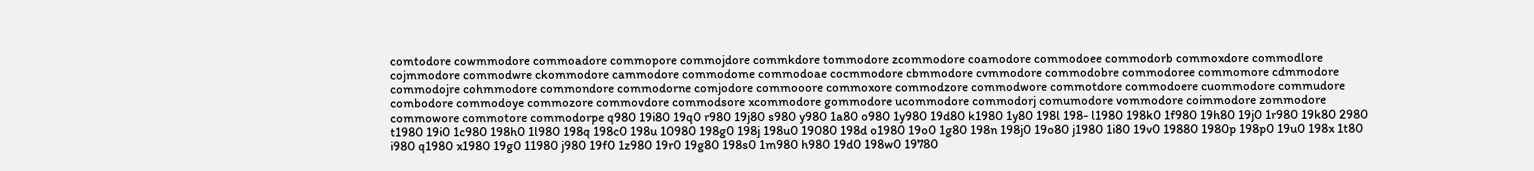comtodore cowmmodore commoadore commopore commojdore commkdore tommodore zcommodore coamodore commodoee commodorb commoxdore commodlore cojmmodore commodwre ckommodore cammodore commodome commodoae cocmmodore cbmmodore cvmmodore commodobre commodoree commomore cdmmodore commodojre cohmmodore commondore commodorne comjodore commooore commoxore commodzore commodwore commotdore commodoere cuommodore commudore combodore commodoye commozore commovdore commodsore xcommodore gommodore ucommodore commodorj comumodore vommodore coimmodore zommodore commowore commotore commodorpe q980 19i80 19q0 r980 19j80 s980 y980 1a80 o980 1y980 19d80 k1980 1y80 198l 198- l1980 198k0 1f980 19h80 19j0 1r980 19k80 2980 t1980 19i0 1c980 198h0 1l980 198q 198c0 198u 10980 198g0 198j 198u0 19080 198d o1980 19o0 1g80 198n 198j0 19o80 j1980 1i80 19v0 19880 1980p 198p0 19u0 198x 1t80 i980 q1980 x1980 19g0 11980 j980 19f0 1z980 19r0 19g80 198s0 1m980 h980 19d0 198w0 19780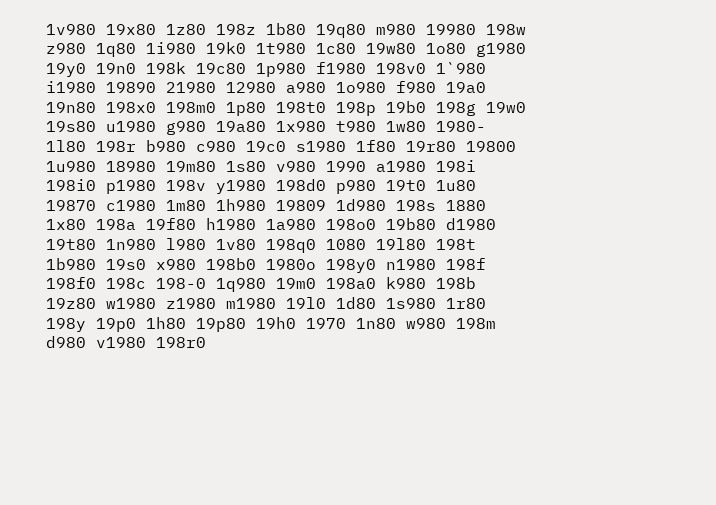1v980 19x80 1z80 198z 1b80 19q80 m980 19980 198w z980 1q80 1i980 19k0 1t980 1c80 19w80 1o80 g1980 19y0 19n0 198k 19c80 1p980 f1980 198v0 1`980 i1980 19890 21980 12980 a980 1o980 f980 19a0 19n80 198x0 198m0 1p80 198t0 198p 19b0 198g 19w0 19s80 u1980 g980 19a80 1x980 t980 1w80 1980- 1l80 198r b980 c980 19c0 s1980 1f80 19r80 19800 1u980 18980 19m80 1s80 v980 1990 a1980 198i 198i0 p1980 198v y1980 198d0 p980 19t0 1u80 19870 c1980 1m80 1h980 19809 1d980 198s 1880 1x80 198a 19f80 h1980 1a980 198o0 19b80 d1980 19t80 1n980 l980 1v80 198q0 1080 19l80 198t 1b980 19s0 x980 198b0 1980o 198y0 n1980 198f 198f0 198c 198-0 1q980 19m0 198a0 k980 198b 19z80 w1980 z1980 m1980 19l0 1d80 1s980 1r80 198y 19p0 1h80 19p80 19h0 1970 1n80 w980 198m d980 v1980 198r0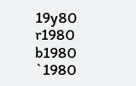19y80 r1980 b1980 `1980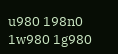u980 198n0 1w980 1g980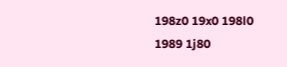198z0 19x0 198l0 1989 1j80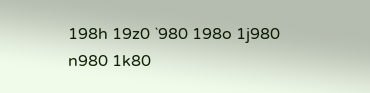198h 19z0 `980 198o 1j980 n980 1k80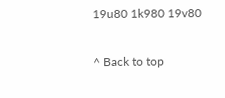19u80 1k980 19v80

^ Back to top